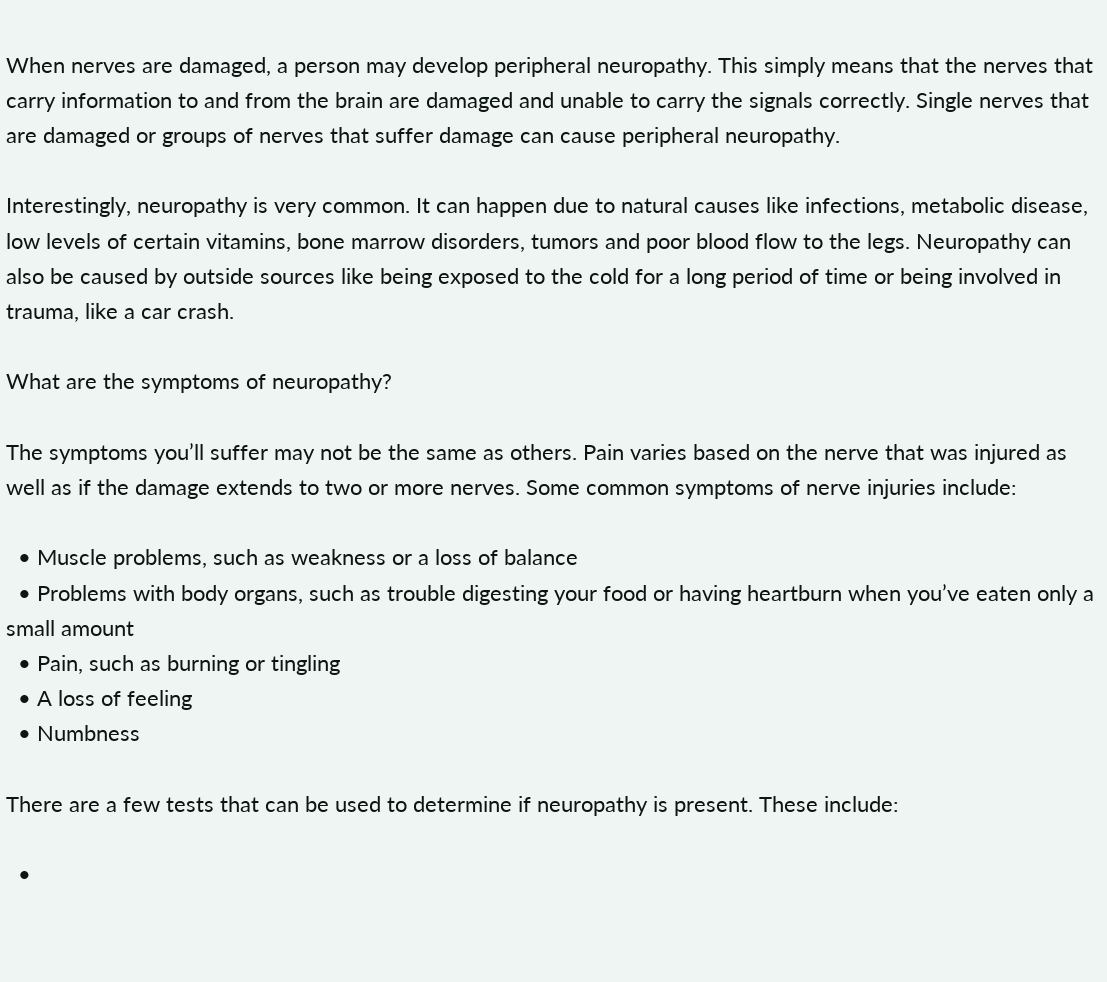When nerves are damaged, a person may develop peripheral neuropathy. This simply means that the nerves that carry information to and from the brain are damaged and unable to carry the signals correctly. Single nerves that are damaged or groups of nerves that suffer damage can cause peripheral neuropathy.

Interestingly, neuropathy is very common. It can happen due to natural causes like infections, metabolic disease, low levels of certain vitamins, bone marrow disorders, tumors and poor blood flow to the legs. Neuropathy can also be caused by outside sources like being exposed to the cold for a long period of time or being involved in trauma, like a car crash.

What are the symptoms of neuropathy?

The symptoms you’ll suffer may not be the same as others. Pain varies based on the nerve that was injured as well as if the damage extends to two or more nerves. Some common symptoms of nerve injuries include:

  • Muscle problems, such as weakness or a loss of balance
  • Problems with body organs, such as trouble digesting your food or having heartburn when you’ve eaten only a small amount
  • Pain, such as burning or tingling
  • A loss of feeling
  • Numbness

There are a few tests that can be used to determine if neuropathy is present. These include:

  •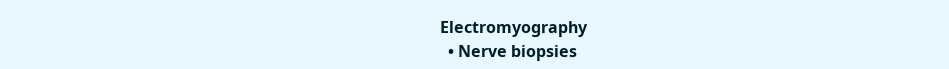Electromyography
  • Nerve biopsies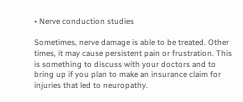• Nerve conduction studies

Sometimes, nerve damage is able to be treated. Other times, it may cause persistent pain or frustration. This is something to discuss with your doctors and to bring up if you plan to make an insurance claim for injuries that led to neuropathy.